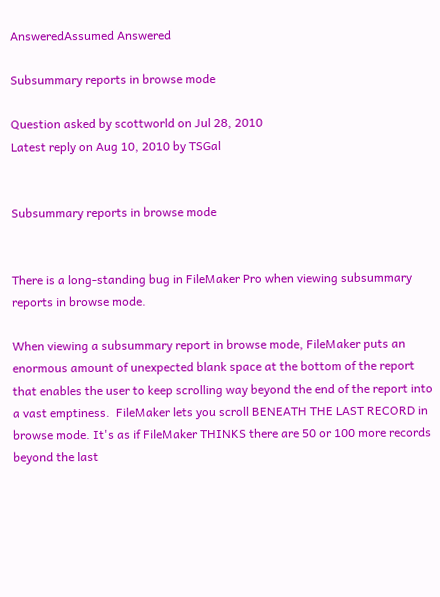AnsweredAssumed Answered

Subsummary reports in browse mode

Question asked by scottworld on Jul 28, 2010
Latest reply on Aug 10, 2010 by TSGal


Subsummary reports in browse mode


There is a long-standing bug in FileMaker Pro when viewing subsummary reports in browse mode.

When viewing a subsummary report in browse mode, FileMaker puts an enormous amount of unexpected blank space at the bottom of the report that enables the user to keep scrolling way beyond the end of the report into a vast emptiness.  FileMaker lets you scroll BENEATH THE LAST RECORD in browse mode. It's as if FileMaker THINKS there are 50 or 100 more records beyond the last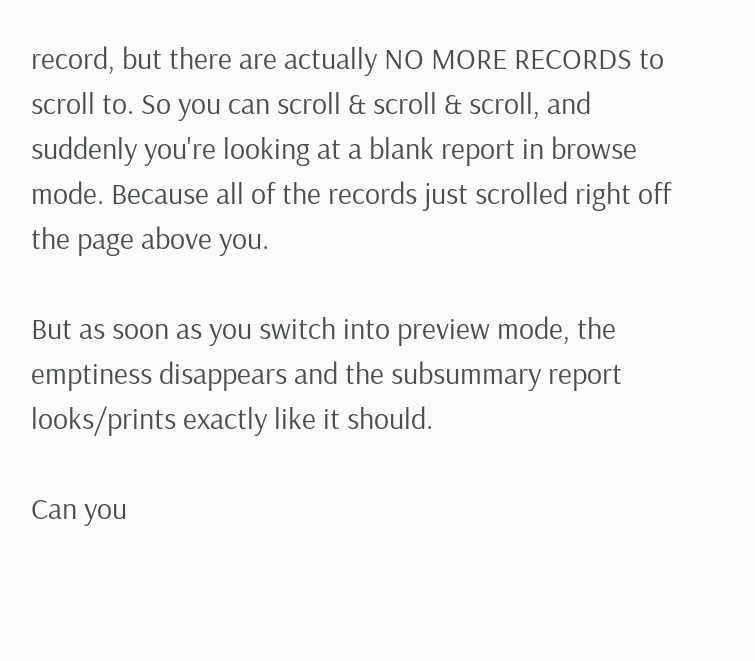record, but there are actually NO MORE RECORDS to scroll to. So you can scroll & scroll & scroll, and suddenly you're looking at a blank report in browse mode. Because all of the records just scrolled right off the page above you.

But as soon as you switch into preview mode, the emptiness disappears and the subsummary report looks/prints exactly like it should.

Can you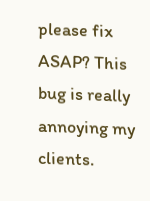please fix ASAP? This bug is really annoying my clients.